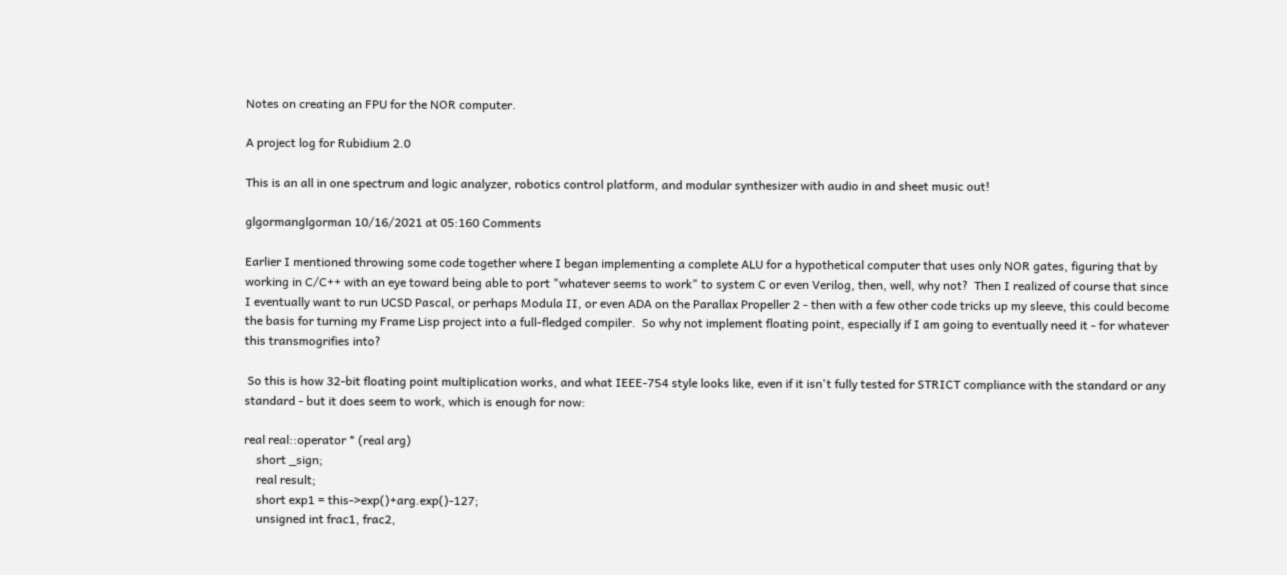Notes on creating an FPU for the NOR computer.

A project log for Rubidium 2.0

This is an all in one spectrum and logic analyzer, robotics control platform, and modular synthesizer with audio in and sheet music out!

glgormanglgorman 10/16/2021 at 05:160 Comments

Earlier I mentioned throwing some code together where I began implementing a complete ALU for a hypothetical computer that uses only NOR gates, figuring that by working in C/C++ with an eye toward being able to port "whatever seems to work" to system C or even Verilog, then, well, why not?  Then I realized of course that since I eventually want to run UCSD Pascal, or perhaps Modula II, or even ADA on the Parallax Propeller 2 - then with a few other code tricks up my sleeve, this could become the basis for turning my Frame Lisp project into a full-fledged compiler.  So why not implement floating point, especially if I am going to eventually need it - for whatever this transmogrifies into?

 So this is how 32-bit floating point multiplication works, and what IEEE-754 style looks like, even if it isn't fully tested for STRICT compliance with the standard or any standard - but it does seem to work, which is enough for now:

real real::operator * (real arg)
    short _sign;
    real result;
    short exp1 = this->exp()+arg.exp()-127;
    unsigned int frac1, frac2,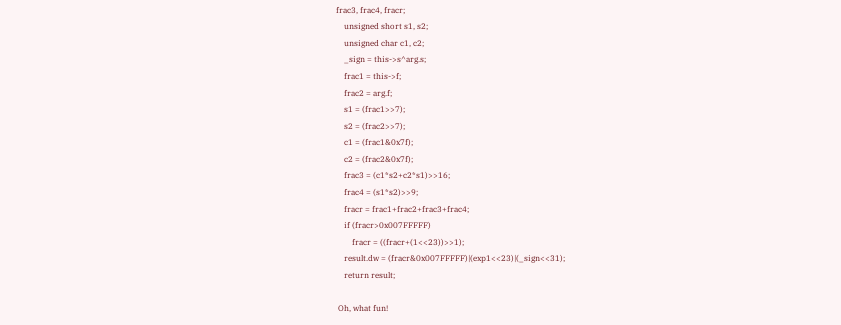frac3, frac4, fracr;
    unsigned short s1, s2;
    unsigned char c1, c2;
    _sign = this->s^arg.s;
    frac1 = this->f;
    frac2 = arg.f;
    s1 = (frac1>>7);
    s2 = (frac2>>7);
    c1 = (frac1&0x7f);
    c2 = (frac2&0x7f);
    frac3 = (c1*s2+c2*s1)>>16;
    frac4 = (s1*s2)>>9;
    fracr = frac1+frac2+frac3+frac4;
    if (fracr>0x007FFFFF)
        fracr = ((fracr+(1<<23))>>1);
    result.dw = (fracr&0x007FFFFF)|(exp1<<23)|(_sign<<31);
    return result;

 Oh, what fun!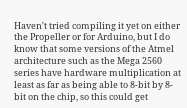Haven't tried compiling it yet on either the Propeller or for Arduino, but I do know that some versions of the Atmel architecture such as the Mega 2560 series have hardware multiplication at least as far as being able to 8-bit by 8-bit on the chip, so this could get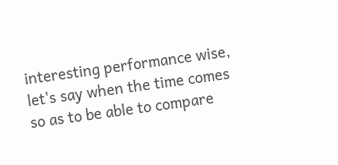interesting performance wise, let's say when the time comes so as to be able to compare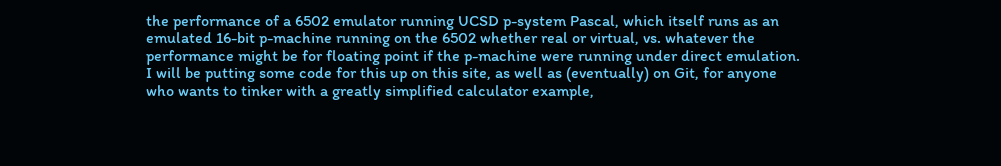the performance of a 6502 emulator running UCSD p-system Pascal, which itself runs as an emulated 16-bit p-machine running on the 6502 whether real or virtual, vs. whatever the performance might be for floating point if the p-machine were running under direct emulation.  I will be putting some code for this up on this site, as well as (eventually) on Git, for anyone who wants to tinker with a greatly simplified calculator example,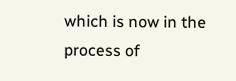which is now in the process of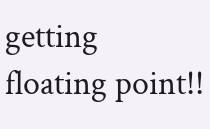getting floating point!!